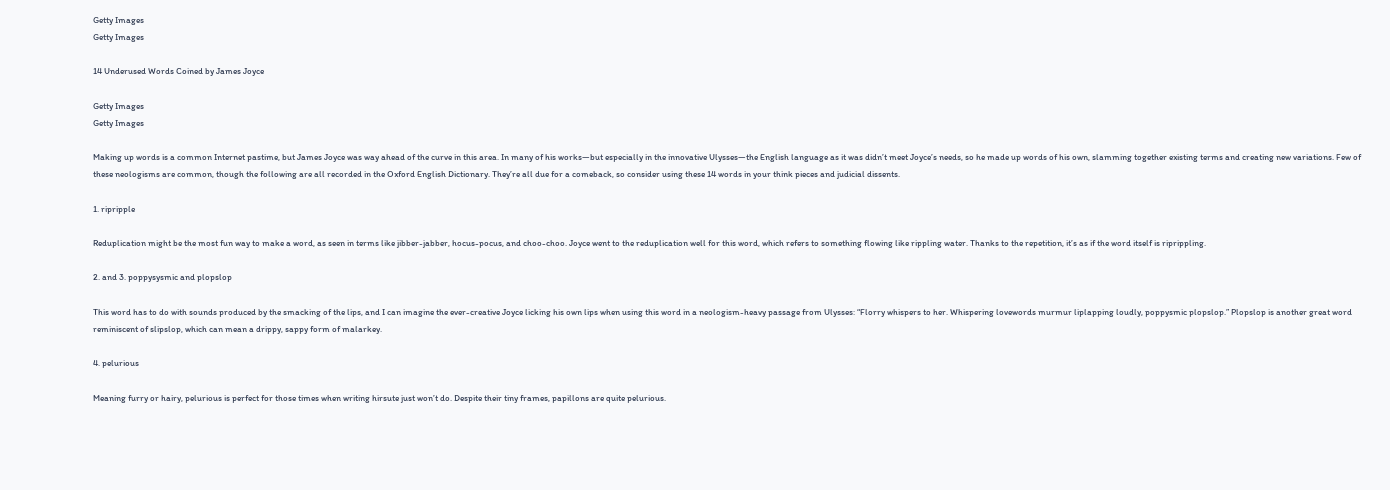Getty Images
Getty Images

14 Underused Words Coined by James Joyce

Getty Images
Getty Images

Making up words is a common Internet pastime, but James Joyce was way ahead of the curve in this area. In many of his works—but especially in the innovative Ulysses—the English language as it was didn’t meet Joyce’s needs, so he made up words of his own, slamming together existing terms and creating new variations. Few of these neologisms are common, though the following are all recorded in the Oxford English Dictionary. They’re all due for a comeback, so consider using these 14 words in your think pieces and judicial dissents.

1. ripripple

Reduplication might be the most fun way to make a word, as seen in terms like jibber-jabber, hocus-pocus, and choo-choo. Joyce went to the reduplication well for this word, which refers to something flowing like rippling water. Thanks to the repetition, it’s as if the word itself is riprippling.

2. and 3. poppysysmic and plopslop

This word has to do with sounds produced by the smacking of the lips, and I can imagine the ever-creative Joyce licking his own lips when using this word in a neologism-heavy passage from Ulysses: “Florry whispers to her. Whispering lovewords murmur liplapping loudly, poppysmic plopslop.” Plopslop is another great word reminiscent of slipslop, which can mean a drippy, sappy form of malarkey.

4. pelurious

Meaning furry or hairy, pelurious is perfect for those times when writing hirsute just won’t do. Despite their tiny frames, papillons are quite pelurious.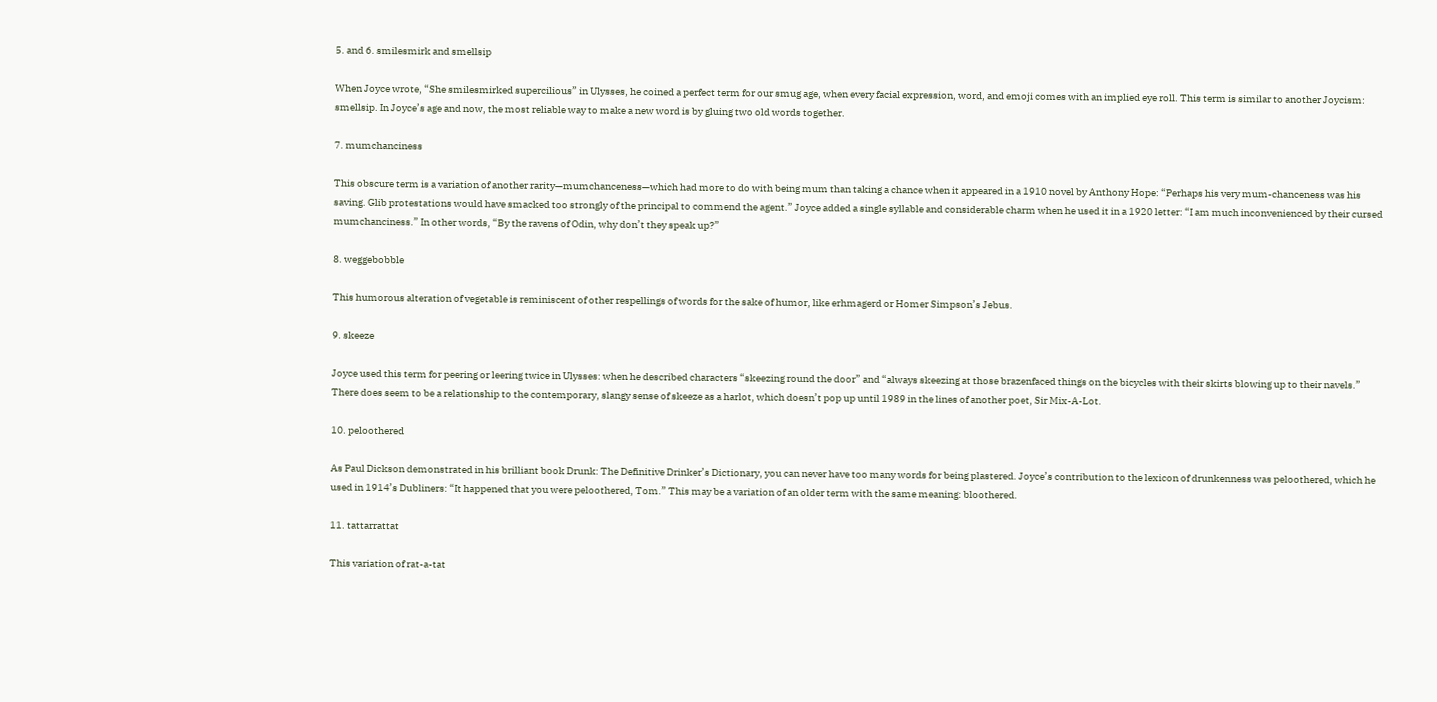5. and 6. smilesmirk and smellsip

When Joyce wrote, “She smilesmirked supercilious” in Ulysses, he coined a perfect term for our smug age, when every facial expression, word, and emoji comes with an implied eye roll. This term is similar to another Joycism: smellsip. In Joyce’s age and now, the most reliable way to make a new word is by gluing two old words together.

7. mumchanciness

This obscure term is a variation of another rarity—mumchanceness—which had more to do with being mum than taking a chance when it appeared in a 1910 novel by Anthony Hope: “Perhaps his very mum-chanceness was his saving. Glib protestations would have smacked too strongly of the principal to commend the agent.” Joyce added a single syllable and considerable charm when he used it in a 1920 letter: “I am much inconvenienced by their cursed mumchanciness.” In other words, “By the ravens of Odin, why don’t they speak up?”

8. weggebobble

This humorous alteration of vegetable is reminiscent of other respellings of words for the sake of humor, like erhmagerd or Homer Simpson’s Jebus.

9. skeeze

Joyce used this term for peering or leering twice in Ulysses: when he described characters “skeezing round the door” and “always skeezing at those brazenfaced things on the bicycles with their skirts blowing up to their navels.” There does seem to be a relationship to the contemporary, slangy sense of skeeze as a harlot, which doesn’t pop up until 1989 in the lines of another poet, Sir Mix-A-Lot.

10. peloothered

As Paul Dickson demonstrated in his brilliant book Drunk: The Definitive Drinker’s Dictionary, you can never have too many words for being plastered. Joyce’s contribution to the lexicon of drunkenness was peloothered, which he used in 1914’s Dubliners: “It happened that you were peloothered, Tom.” This may be a variation of an older term with the same meaning: bloothered.

11. tattarrattat

This variation of rat-a-tat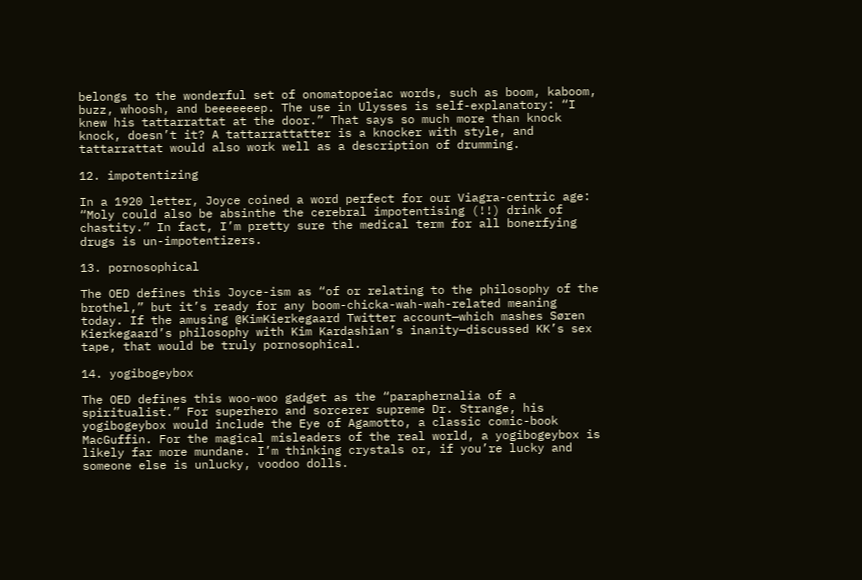belongs to the wonderful set of onomatopoeiac words, such as boom, kaboom, buzz, whoosh, and beeeeeeep. The use in Ulysses is self-explanatory: “I knew his tattarrattat at the door.” That says so much more than knock knock, doesn’t it? A tattarrattatter is a knocker with style, and tattarrattat would also work well as a description of drumming.

12. impotentizing

In a 1920 letter, Joyce coined a word perfect for our Viagra-centric age: “Moly could also be absinthe the cerebral impotentising (!!) drink of chastity.” In fact, I’m pretty sure the medical term for all bonerfying drugs is un-impotentizers.

13. pornosophical

The OED defines this Joyce-ism as “of or relating to the philosophy of the brothel,” but it’s ready for any boom-chicka-wah-wah-related meaning today. If the amusing @KimKierkegaard Twitter account—which mashes Søren Kierkegaard’s philosophy with Kim Kardashian’s inanity—discussed KK’s sex tape, that would be truly pornosophical.

14. yogibogeybox

The OED defines this woo-woo gadget as the “paraphernalia of a spiritualist.” For superhero and sorcerer supreme Dr. Strange, his yogibogeybox would include the Eye of Agamotto, a classic comic-book MacGuffin. For the magical misleaders of the real world, a yogibogeybox is likely far more mundane. I’m thinking crystals or, if you’re lucky and someone else is unlucky, voodoo dolls.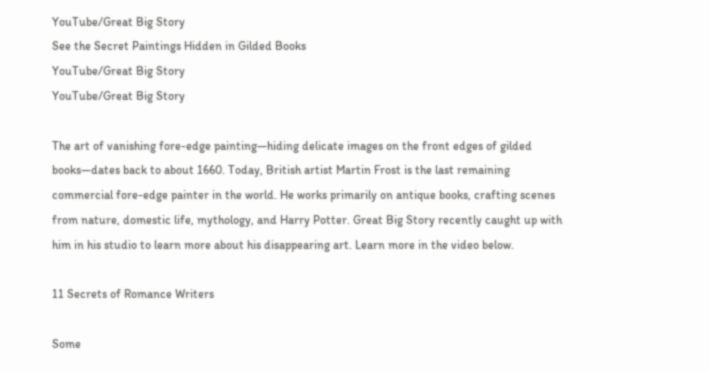YouTube/Great Big Story
See the Secret Paintings Hidden in Gilded Books
YouTube/Great Big Story
YouTube/Great Big Story

The art of vanishing fore-edge painting—hiding delicate images on the front edges of gilded books—dates back to about 1660. Today, British artist Martin Frost is the last remaining commercial fore-edge painter in the world. He works primarily on antique books, crafting scenes from nature, domestic life, mythology, and Harry Potter. Great Big Story recently caught up with him in his studio to learn more about his disappearing art. Learn more in the video below.

11 Secrets of Romance Writers

Some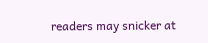readers may snicker at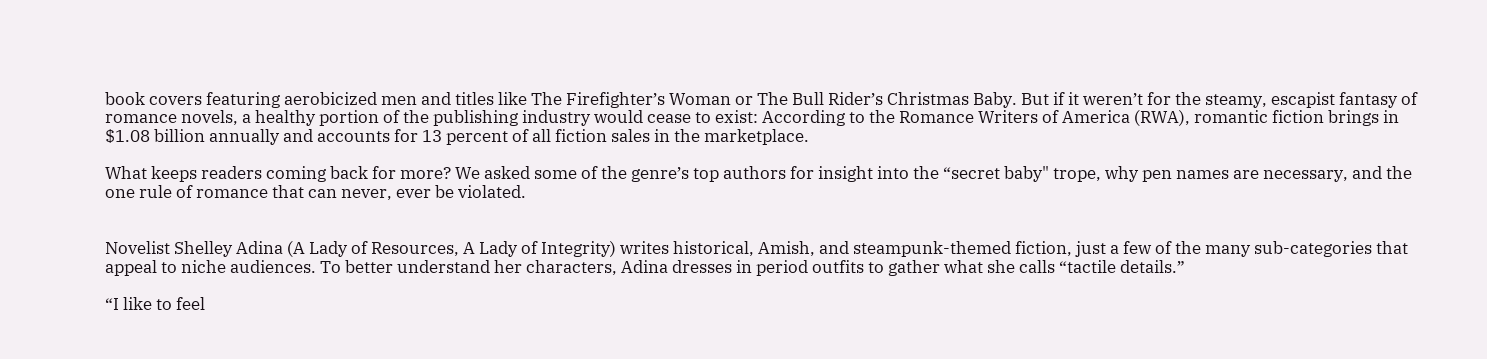book covers featuring aerobicized men and titles like The Firefighter’s Woman or The Bull Rider’s Christmas Baby. But if it weren’t for the steamy, escapist fantasy of romance novels, a healthy portion of the publishing industry would cease to exist: According to the Romance Writers of America (RWA), romantic fiction brings in $1.08 billion annually and accounts for 13 percent of all fiction sales in the marketplace.

What keeps readers coming back for more? We asked some of the genre’s top authors for insight into the “secret baby" trope, why pen names are necessary, and the one rule of romance that can never, ever be violated.


Novelist Shelley Adina (A Lady of Resources, A Lady of Integrity) writes historical, Amish, and steampunk-themed fiction, just a few of the many sub-categories that appeal to niche audiences. To better understand her characters, Adina dresses in period outfits to gather what she calls “tactile details.”

“I like to feel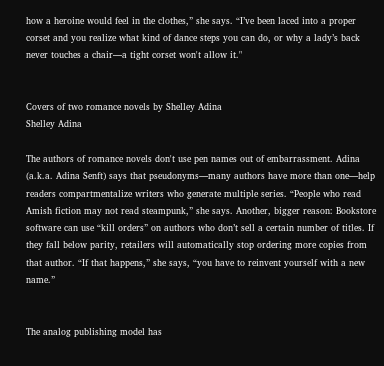how a heroine would feel in the clothes,” she says. “I’ve been laced into a proper corset and you realize what kind of dance steps you can do, or why a lady’s back never touches a chair—a tight corset won't allow it."


Covers of two romance novels by Shelley Adina
Shelley Adina

The authors of romance novels don't use pen names out of embarrassment. Adina (a.k.a. Adina Senft) says that pseudonyms—many authors have more than one—help readers compartmentalize writers who generate multiple series. “People who read Amish fiction may not read steampunk,” she says. Another, bigger reason: Bookstore software can use “kill orders” on authors who don’t sell a certain number of titles. If they fall below parity, retailers will automatically stop ordering more copies from that author. “If that happens,” she says, “you have to reinvent yourself with a new name.”


The analog publishing model has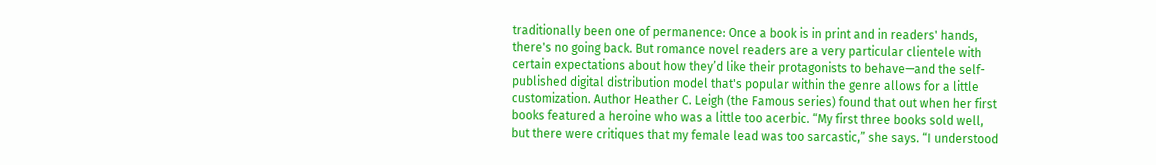traditionally been one of permanence: Once a book is in print and in readers' hands, there's no going back. But romance novel readers are a very particular clientele with certain expectations about how they’d like their protagonists to behave—and the self-published digital distribution model that's popular within the genre allows for a little customization. Author Heather C. Leigh (the Famous series) found that out when her first books featured a heroine who was a little too acerbic. “My first three books sold well, but there were critiques that my female lead was too sarcastic,” she says. “I understood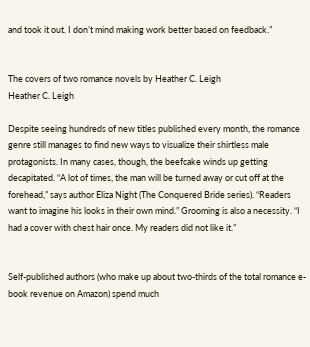and took it out. I don’t mind making work better based on feedback.”


The covers of two romance novels by Heather C. Leigh
Heather C. Leigh

Despite seeing hundreds of new titles published every month, the romance genre still manages to find new ways to visualize their shirtless male protagonists. In many cases, though, the beefcake winds up getting decapitated. “A lot of times, the man will be turned away or cut off at the forehead,” says author Eliza Night (The Conquered Bride series). “Readers want to imagine his looks in their own mind.” Grooming is also a necessity. “I had a cover with chest hair once. My readers did not like it.”


Self-published authors (who make up about two-thirds of the total romance e-book revenue on Amazon) spend much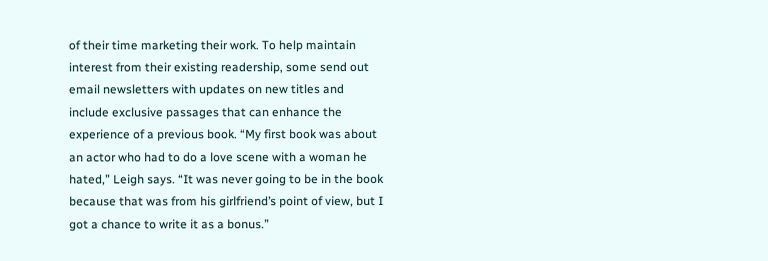of their time marketing their work. To help maintain interest from their existing readership, some send out email newsletters with updates on new titles and include exclusive passages that can enhance the experience of a previous book. “My first book was about an actor who had to do a love scene with a woman he hated,” Leigh says. “It was never going to be in the book because that was from his girlfriend’s point of view, but I got a chance to write it as a bonus.”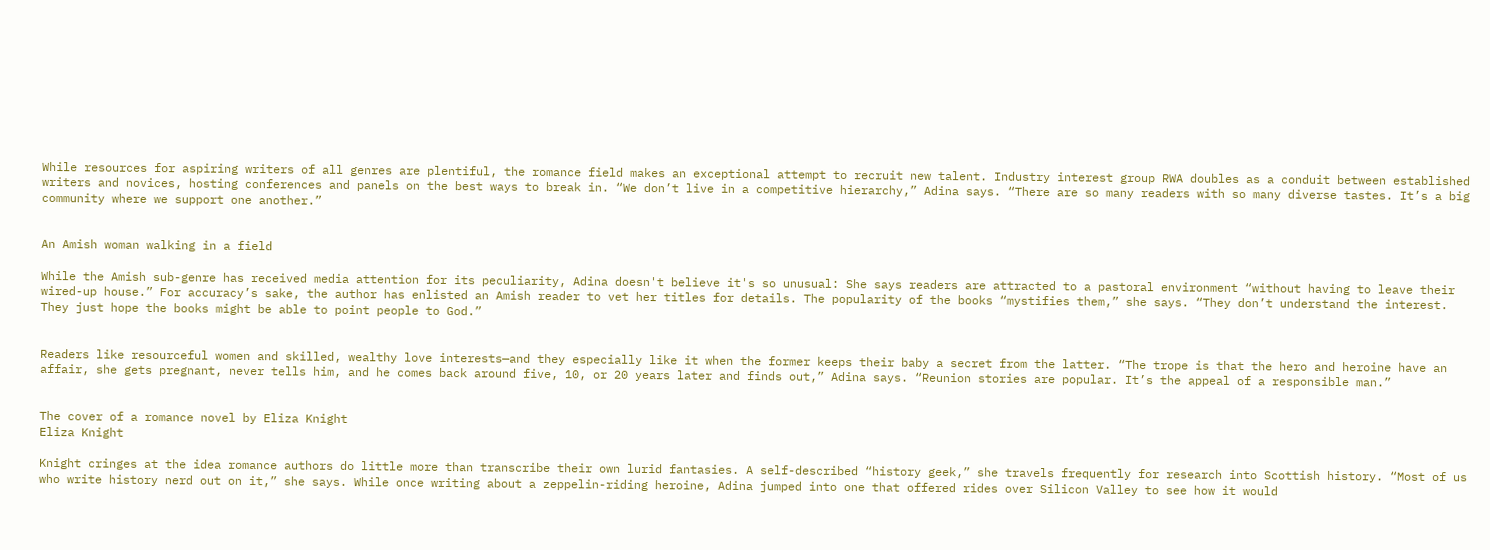While resources for aspiring writers of all genres are plentiful, the romance field makes an exceptional attempt to recruit new talent. Industry interest group RWA doubles as a conduit between established writers and novices, hosting conferences and panels on the best ways to break in. “We don’t live in a competitive hierarchy,” Adina says. “There are so many readers with so many diverse tastes. It’s a big community where we support one another.”


An Amish woman walking in a field

While the Amish sub-genre has received media attention for its peculiarity, Adina doesn't believe it's so unusual: She says readers are attracted to a pastoral environment “without having to leave their wired-up house.” For accuracy’s sake, the author has enlisted an Amish reader to vet her titles for details. The popularity of the books “mystifies them,” she says. “They don’t understand the interest. They just hope the books might be able to point people to God.”


Readers like resourceful women and skilled, wealthy love interests—and they especially like it when the former keeps their baby a secret from the latter. “The trope is that the hero and heroine have an affair, she gets pregnant, never tells him, and he comes back around five, 10, or 20 years later and finds out,” Adina says. “Reunion stories are popular. It’s the appeal of a responsible man.”


The cover of a romance novel by Eliza Knight
Eliza Knight

Knight cringes at the idea romance authors do little more than transcribe their own lurid fantasies. A self-described “history geek,” she travels frequently for research into Scottish history. “Most of us who write history nerd out on it,” she says. While once writing about a zeppelin-riding heroine, Adina jumped into one that offered rides over Silicon Valley to see how it would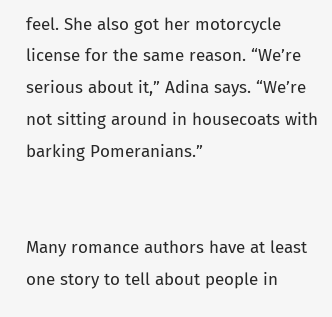feel. She also got her motorcycle license for the same reason. “We’re serious about it,” Adina says. “We’re not sitting around in housecoats with barking Pomeranians.”


Many romance authors have at least one story to tell about people in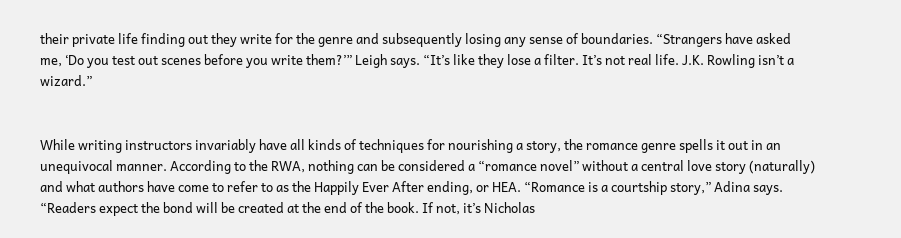their private life finding out they write for the genre and subsequently losing any sense of boundaries. “Strangers have asked me, ‘Do you test out scenes before you write them?’” Leigh says. “It’s like they lose a filter. It’s not real life. J.K. Rowling isn’t a wizard.”


While writing instructors invariably have all kinds of techniques for nourishing a story, the romance genre spells it out in an unequivocal manner. According to the RWA, nothing can be considered a “romance novel” without a central love story (naturally) and what authors have come to refer to as the Happily Ever After ending, or HEA. “Romance is a courtship story,” Adina says. “Readers expect the bond will be created at the end of the book. If not, it’s Nicholas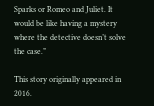Sparks or Romeo and Juliet. It would be like having a mystery where the detective doesn’t solve the case.”

This story originally appeared in 2016.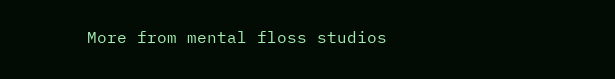More from mental floss studios